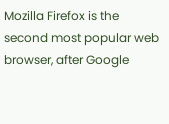Mozilla Firefox is the second most popular web browser, after Google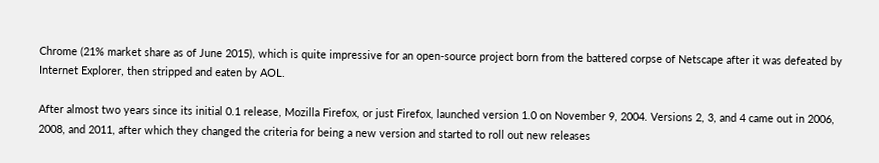Chrome (21% market share as of June 2015), which is quite impressive for an open-source project born from the battered corpse of Netscape after it was defeated by Internet Explorer, then stripped and eaten by AOL.

After almost two years since its initial 0.1 release, Mozilla Firefox, or just Firefox, launched version 1.0 on November 9, 2004. Versions 2, 3, and 4 came out in 2006, 2008, and 2011, after which they changed the criteria for being a new version and started to roll out new releases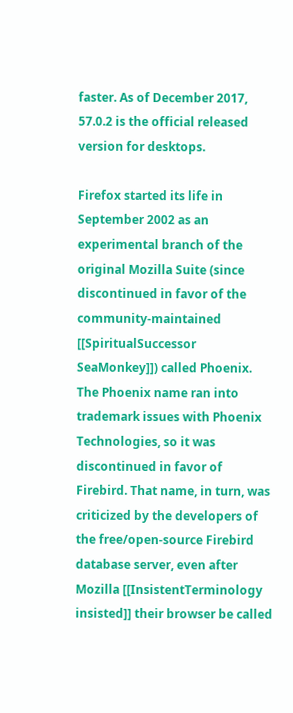faster. As of December 2017, 57.0.2 is the official released version for desktops.

Firefox started its life in September 2002 as an experimental branch of the original Mozilla Suite (since discontinued in favor of the community-maintained [[SpiritualSuccessor SeaMonkey]]) called Phoenix. The Phoenix name ran into trademark issues with Phoenix Technologies, so it was discontinued in favor of Firebird. That name, in turn, was criticized by the developers of the free/open-source Firebird database server, even after Mozilla [[InsistentTerminology insisted]] their browser be called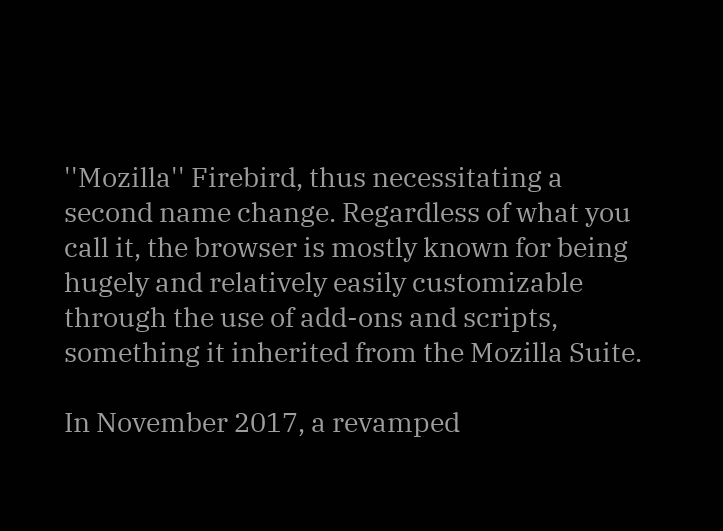''Mozilla'' Firebird, thus necessitating a second name change. Regardless of what you call it, the browser is mostly known for being hugely and relatively easily customizable through the use of add-ons and scripts, something it inherited from the Mozilla Suite.

In November 2017, a revamped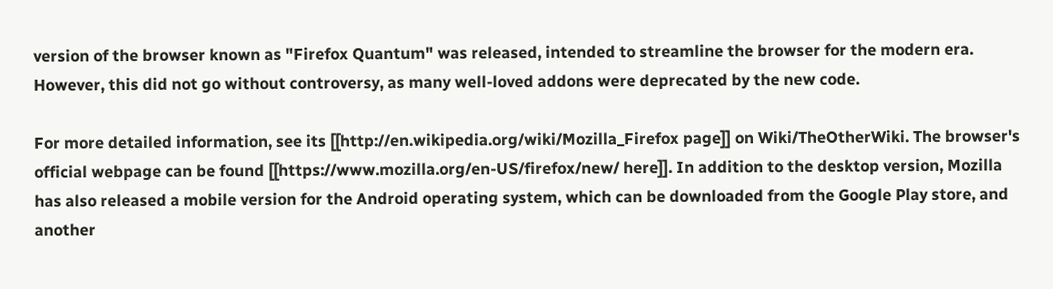version of the browser known as "Firefox Quantum" was released, intended to streamline the browser for the modern era. However, this did not go without controversy, as many well-loved addons were deprecated by the new code.

For more detailed information, see its [[http://en.wikipedia.org/wiki/Mozilla_Firefox page]] on Wiki/TheOtherWiki. The browser's official webpage can be found [[https://www.mozilla.org/en-US/firefox/new/ here]]. In addition to the desktop version, Mozilla has also released a mobile version for the Android operating system, which can be downloaded from the Google Play store, and another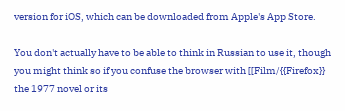version for iOS, which can be downloaded from Apple's App Store.

You don't actually have to be able to think in Russian to use it, though you might think so if you confuse the browser with [[Film/{{Firefox}} the 1977 novel or its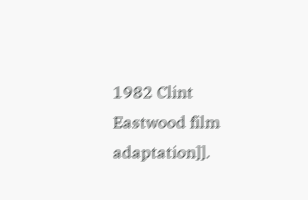1982 Clint Eastwood film adaptation]].